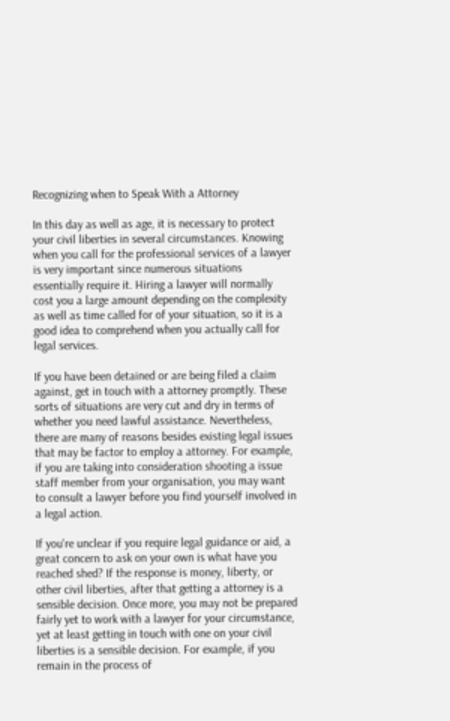Recognizing when to Speak With a Attorney

In this day as well as age, it is necessary to protect your civil liberties in several circumstances. Knowing when you call for the professional services of a lawyer is very important since numerous situations essentially require it. Hiring a lawyer will normally cost you a large amount depending on the complexity as well as time called for of your situation, so it is a good idea to comprehend when you actually call for legal services.

If you have been detained or are being filed a claim against, get in touch with a attorney promptly. These sorts of situations are very cut and dry in terms of whether you need lawful assistance. Nevertheless, there are many of reasons besides existing legal issues that may be factor to employ a attorney. For example, if you are taking into consideration shooting a issue staff member from your organisation, you may want to consult a lawyer before you find yourself involved in a legal action.

If you're unclear if you require legal guidance or aid, a great concern to ask on your own is what have you reached shed? If the response is money, liberty, or other civil liberties, after that getting a attorney is a sensible decision. Once more, you may not be prepared fairly yet to work with a lawyer for your circumstance, yet at least getting in touch with one on your civil liberties is a sensible decision. For example, if you remain in the process of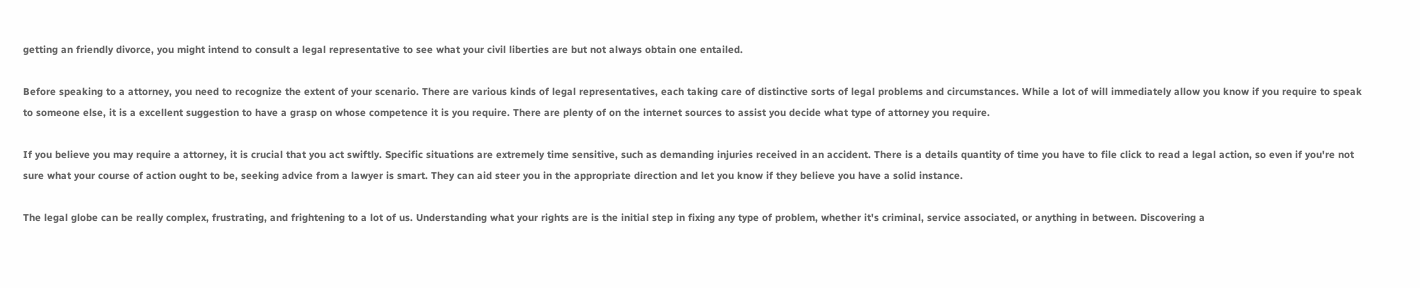getting an friendly divorce, you might intend to consult a legal representative to see what your civil liberties are but not always obtain one entailed.

Before speaking to a attorney, you need to recognize the extent of your scenario. There are various kinds of legal representatives, each taking care of distinctive sorts of legal problems and circumstances. While a lot of will immediately allow you know if you require to speak to someone else, it is a excellent suggestion to have a grasp on whose competence it is you require. There are plenty of on the internet sources to assist you decide what type of attorney you require.

If you believe you may require a attorney, it is crucial that you act swiftly. Specific situations are extremely time sensitive, such as demanding injuries received in an accident. There is a details quantity of time you have to file click to read a legal action, so even if you're not sure what your course of action ought to be, seeking advice from a lawyer is smart. They can aid steer you in the appropriate direction and let you know if they believe you have a solid instance.

The legal globe can be really complex, frustrating, and frightening to a lot of us. Understanding what your rights are is the initial step in fixing any type of problem, whether it's criminal, service associated, or anything in between. Discovering a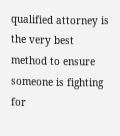qualified attorney is the very best method to ensure someone is fighting for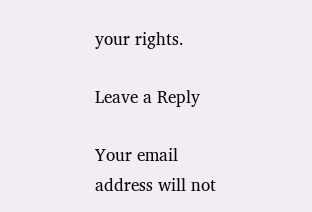your rights.

Leave a Reply

Your email address will not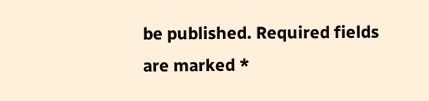be published. Required fields are marked *